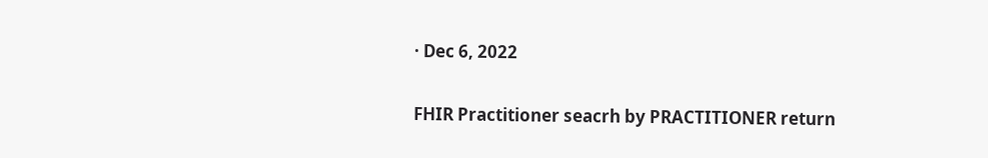· Dec 6, 2022

FHIR Practitioner seacrh by PRACTITIONER return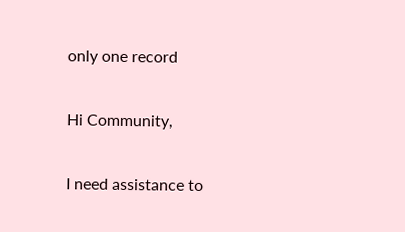only one record

Hi Community,

I need assistance to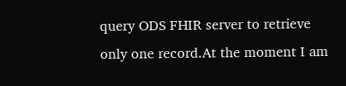query ODS FHIR server to retrieve only one record.At the moment I am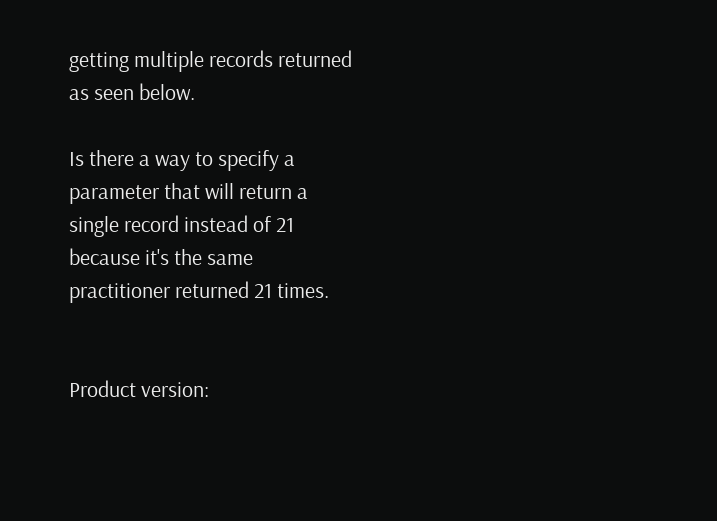getting multiple records returned as seen below.

Is there a way to specify a parameter that will return a single record instead of 21 because it's the same practitioner returned 21 times.


Product version: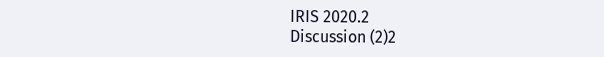IRIS 2020.2
Discussion (2)2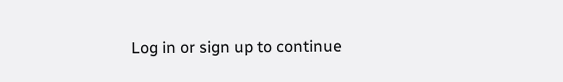Log in or sign up to continue